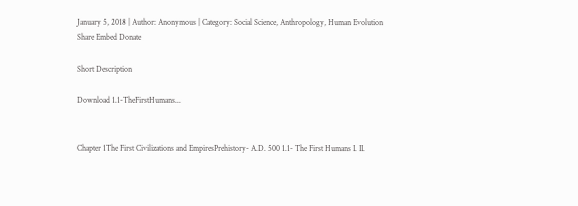January 5, 2018 | Author: Anonymous | Category: Social Science, Anthropology, Human Evolution
Share Embed Donate

Short Description

Download 1.1-TheFirstHumans...


Chapter 1The First Civilizations and EmpiresPrehistory- A.D. 500 1.1- The First Humans I. II.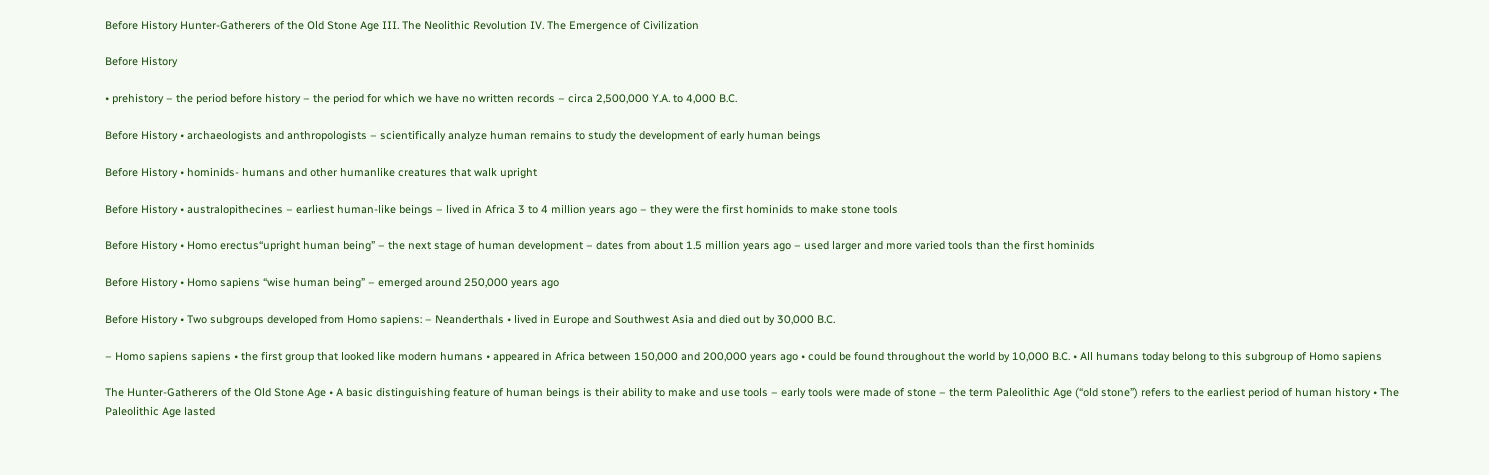Before History Hunter-Gatherers of the Old Stone Age III. The Neolithic Revolution IV. The Emergence of Civilization

Before History

• prehistory – the period before history – the period for which we have no written records – circa 2,500,000 Y.A. to 4,000 B.C.

Before History • archaeologists and anthropologists – scientifically analyze human remains to study the development of early human beings

Before History • hominids- humans and other humanlike creatures that walk upright

Before History • australopithecines – earliest human-like beings – lived in Africa 3 to 4 million years ago – they were the first hominids to make stone tools

Before History • Homo erectus“upright human being” – the next stage of human development – dates from about 1.5 million years ago – used larger and more varied tools than the first hominids

Before History • Homo sapiens “wise human being” – emerged around 250,000 years ago

Before History • Two subgroups developed from Homo sapiens: – Neanderthals • lived in Europe and Southwest Asia and died out by 30,000 B.C.

– Homo sapiens sapiens • the first group that looked like modern humans • appeared in Africa between 150,000 and 200,000 years ago • could be found throughout the world by 10,000 B.C. • All humans today belong to this subgroup of Homo sapiens

The Hunter-Gatherers of the Old Stone Age • A basic distinguishing feature of human beings is their ability to make and use tools – early tools were made of stone – the term Paleolithic Age (“old stone”) refers to the earliest period of human history • The Paleolithic Age lasted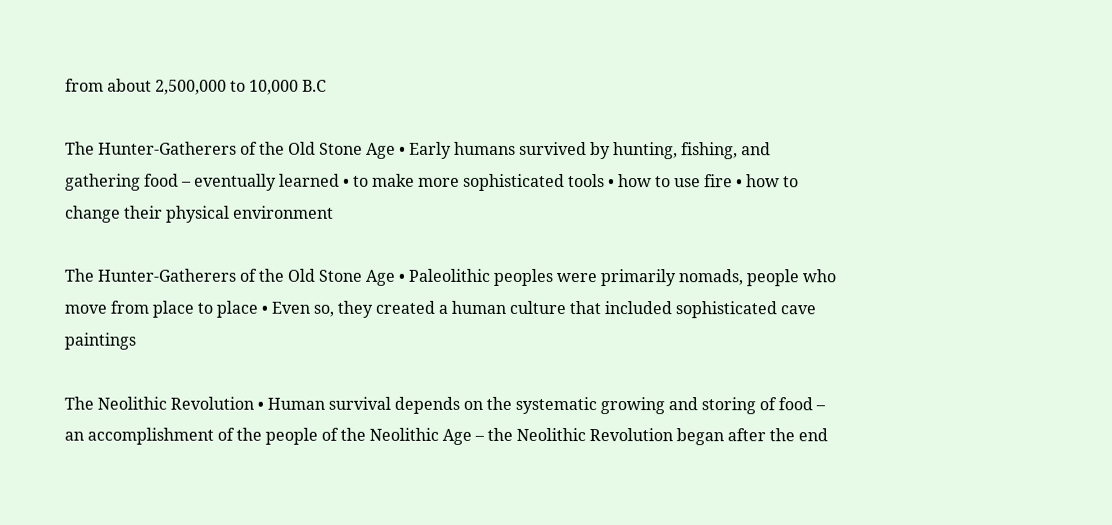from about 2,500,000 to 10,000 B.C

The Hunter-Gatherers of the Old Stone Age • Early humans survived by hunting, fishing, and gathering food – eventually learned • to make more sophisticated tools • how to use fire • how to change their physical environment

The Hunter-Gatherers of the Old Stone Age • Paleolithic peoples were primarily nomads, people who move from place to place • Even so, they created a human culture that included sophisticated cave paintings

The Neolithic Revolution • Human survival depends on the systematic growing and storing of food – an accomplishment of the people of the Neolithic Age – the Neolithic Revolution began after the end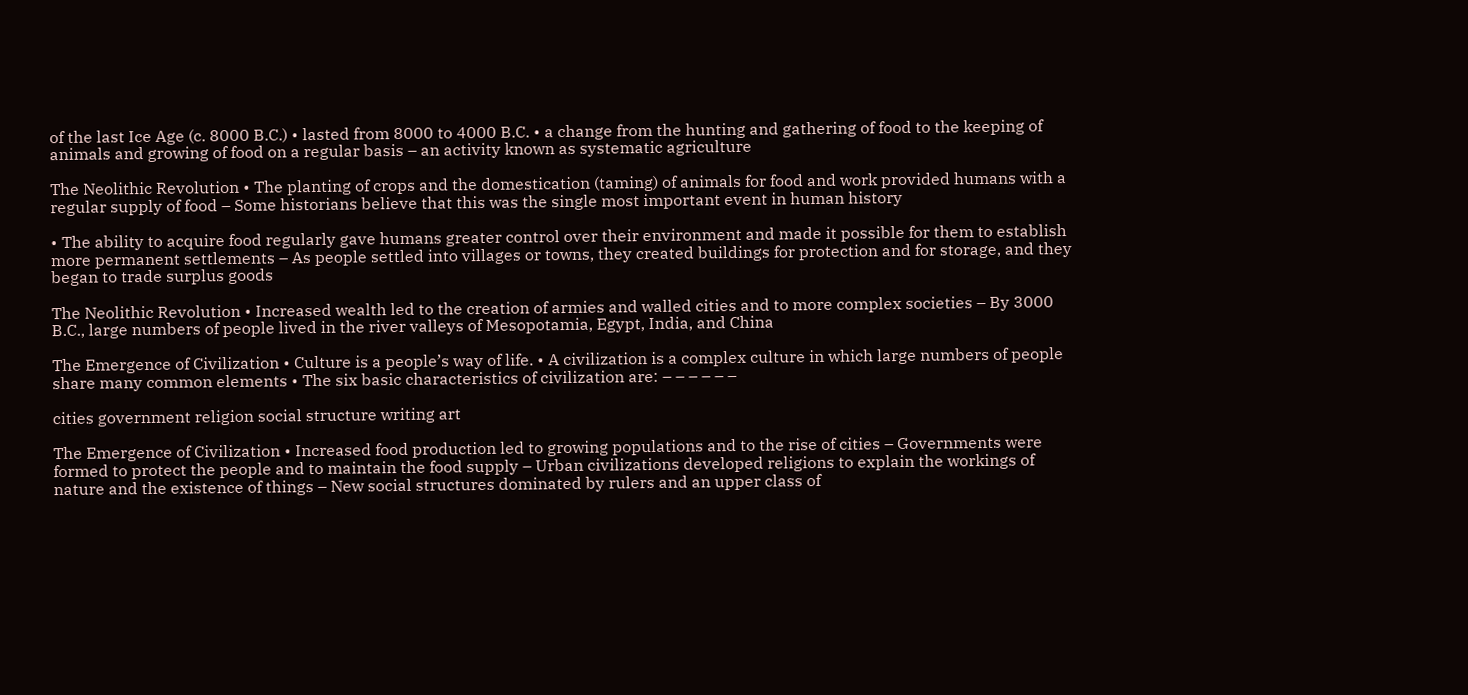of the last Ice Age (c. 8000 B.C.) • lasted from 8000 to 4000 B.C. • a change from the hunting and gathering of food to the keeping of animals and growing of food on a regular basis – an activity known as systematic agriculture

The Neolithic Revolution • The planting of crops and the domestication (taming) of animals for food and work provided humans with a regular supply of food – Some historians believe that this was the single most important event in human history

• The ability to acquire food regularly gave humans greater control over their environment and made it possible for them to establish more permanent settlements – As people settled into villages or towns, they created buildings for protection and for storage, and they began to trade surplus goods

The Neolithic Revolution • Increased wealth led to the creation of armies and walled cities and to more complex societies – By 3000 B.C., large numbers of people lived in the river valleys of Mesopotamia, Egypt, India, and China

The Emergence of Civilization • Culture is a people’s way of life. • A civilization is a complex culture in which large numbers of people share many common elements • The six basic characteristics of civilization are: – – – – – –

cities government religion social structure writing art

The Emergence of Civilization • Increased food production led to growing populations and to the rise of cities – Governments were formed to protect the people and to maintain the food supply – Urban civilizations developed religions to explain the workings of nature and the existence of things – New social structures dominated by rulers and an upper class of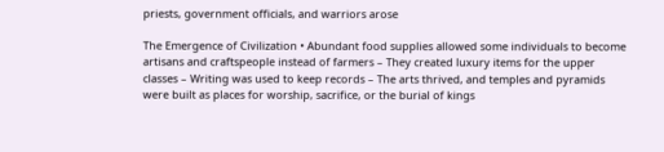priests, government officials, and warriors arose

The Emergence of Civilization • Abundant food supplies allowed some individuals to become artisans and craftspeople instead of farmers – They created luxury items for the upper classes – Writing was used to keep records – The arts thrived, and temples and pyramids were built as places for worship, sacrifice, or the burial of kings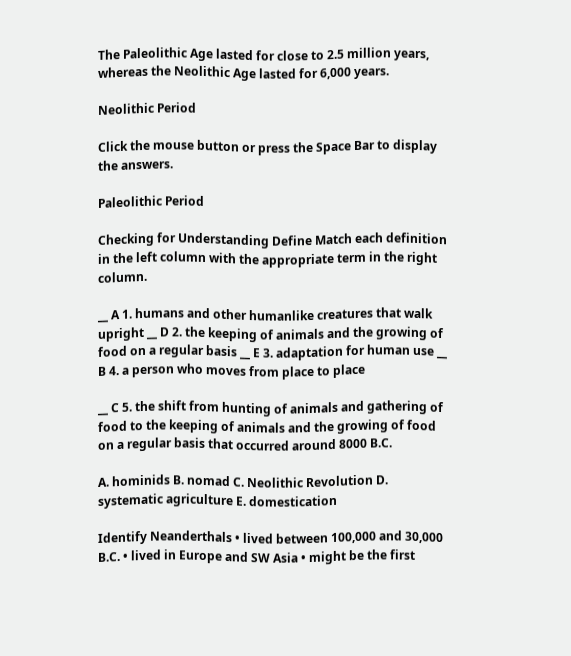The Paleolithic Age lasted for close to 2.5 million years, whereas the Neolithic Age lasted for 6,000 years.

Neolithic Period

Click the mouse button or press the Space Bar to display the answers.

Paleolithic Period

Checking for Understanding Define Match each definition in the left column with the appropriate term in the right column.

__ A 1. humans and other humanlike creatures that walk upright __ D 2. the keeping of animals and the growing of food on a regular basis __ E 3. adaptation for human use __ B 4. a person who moves from place to place

__ C 5. the shift from hunting of animals and gathering of food to the keeping of animals and the growing of food on a regular basis that occurred around 8000 B.C.

A. hominids B. nomad C. Neolithic Revolution D. systematic agriculture E. domestication

Identify Neanderthals • lived between 100,000 and 30,000 B.C. • lived in Europe and SW Asia • might be the first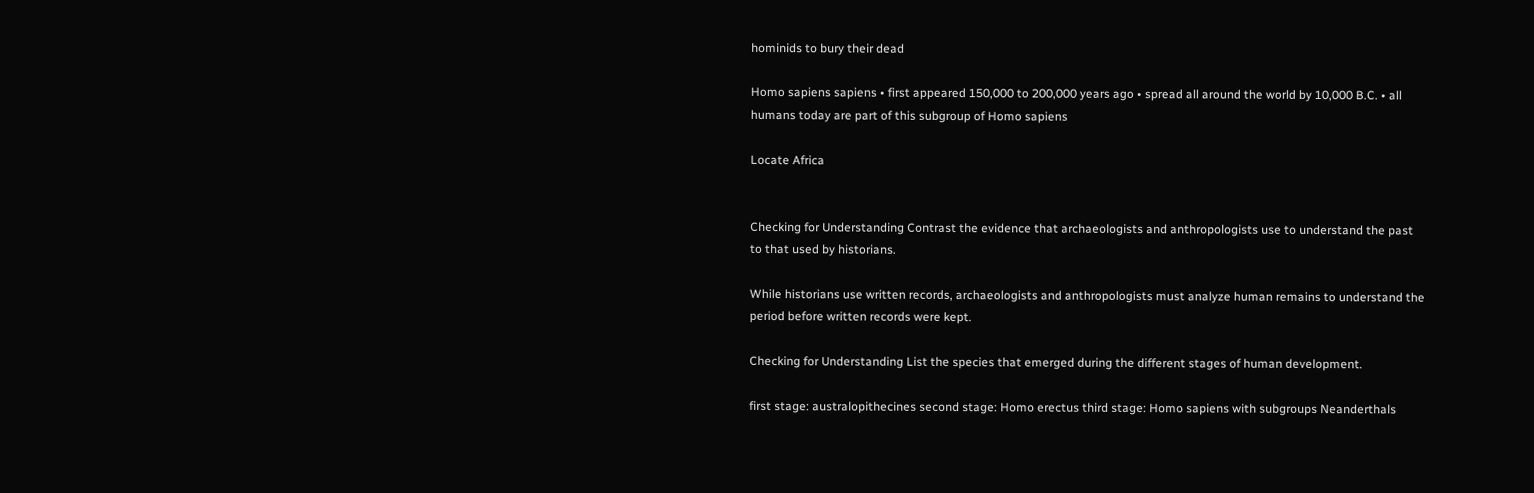hominids to bury their dead

Homo sapiens sapiens • first appeared 150,000 to 200,000 years ago • spread all around the world by 10,000 B.C. • all humans today are part of this subgroup of Homo sapiens

Locate Africa


Checking for Understanding Contrast the evidence that archaeologists and anthropologists use to understand the past to that used by historians.

While historians use written records, archaeologists and anthropologists must analyze human remains to understand the period before written records were kept.

Checking for Understanding List the species that emerged during the different stages of human development.

first stage: australopithecines second stage: Homo erectus third stage: Homo sapiens with subgroups Neanderthals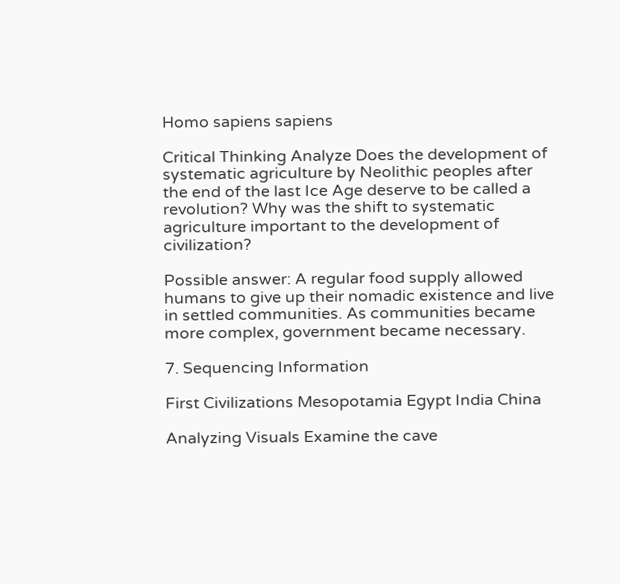Homo sapiens sapiens

Critical Thinking Analyze Does the development of systematic agriculture by Neolithic peoples after the end of the last Ice Age deserve to be called a revolution? Why was the shift to systematic agriculture important to the development of civilization?

Possible answer: A regular food supply allowed humans to give up their nomadic existence and live in settled communities. As communities became more complex, government became necessary.

7. Sequencing Information

First Civilizations Mesopotamia Egypt India China

Analyzing Visuals Examine the cave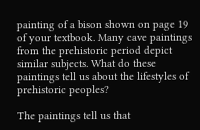painting of a bison shown on page 19 of your textbook. Many cave paintings from the prehistoric period depict similar subjects. What do these paintings tell us about the lifestyles of prehistoric peoples?

The paintings tell us that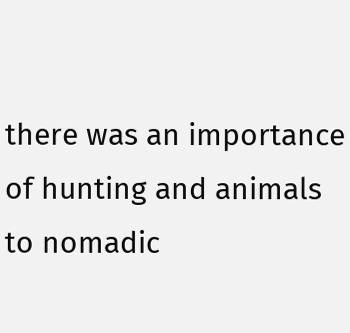there was an importance of hunting and animals to nomadic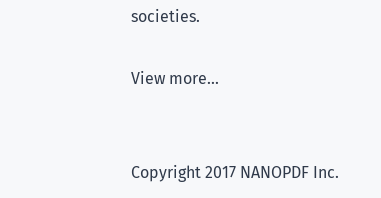societies.

View more...


Copyright 2017 NANOPDF Inc.